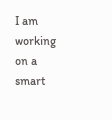I am working on a smart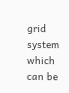grid system which can be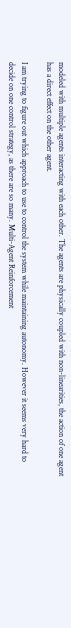modeled with multiple agents interacting with each other. The agents are physically coupled with non-linearities, the action of one agent has a direct effect on the other agent.

I am trying to figure out which approach to use to control the system while maintaining autonomy. However it seems very hard to decide on one control strategy, as there are so many. Multi-Agent Reinforcement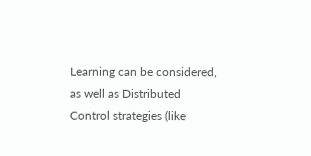Learning can be considered, as well as Distributed Control strategies (like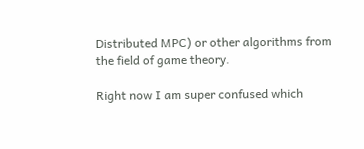Distributed MPC) or other algorithms from the field of game theory.

Right now I am super confused which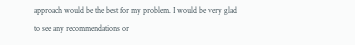approach would be the best for my problem. I would be very glad to see any recommendations or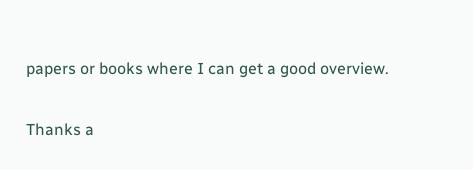papers or books where I can get a good overview.

Thanks a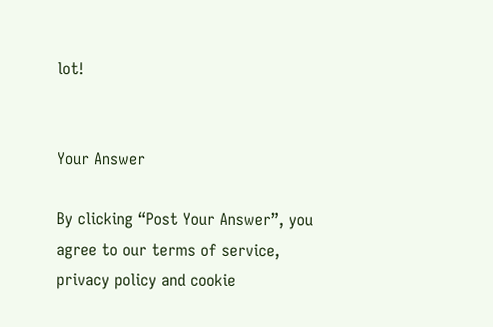lot!


Your Answer

By clicking “Post Your Answer”, you agree to our terms of service, privacy policy and cookie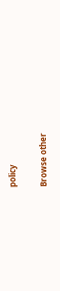policy

Browse other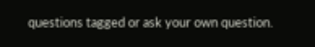questions tagged or ask your own question.